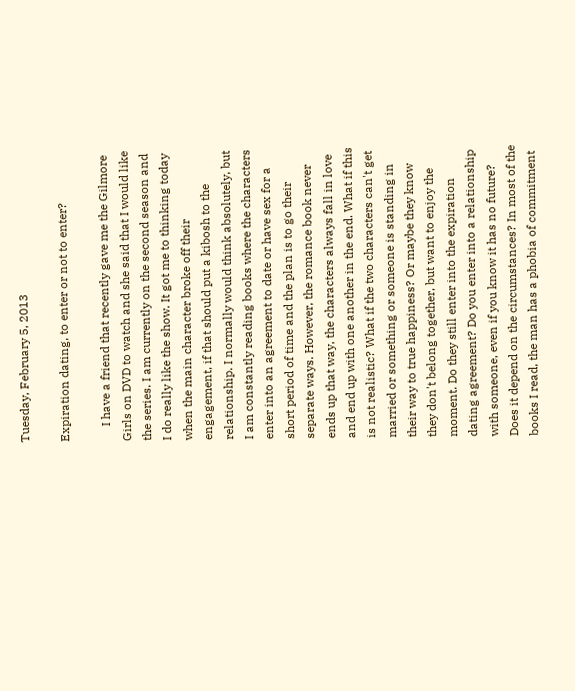Tuesday, February 5, 2013

Expiration dating, to enter or not to enter?

     I have a friend that recently gave me the Gilmore Girls on DVD to watch and she said that I would like the series. I am currently on the second season and I do really like the show. It got me to thinking today when the main character broke off their engagement, if that should put a kibosh to the relationship. I normally would think absolutely, but I am constantly reading books where the characters enter into an agreement to date or have sex for a short period of time and the plan is to go their separate ways. However, the romance book never ends up that way, the characters always fall in love and end up with one another in the end. What if this is not realistic? What if the two characters can't get married or something or someone is standing in their way to true happiness? Or maybe they know they don't belong together, but want to enjoy the moment. Do they still enter into the expiration dating agreement? Do you enter into a relationship with someone, even if you know it has no future? Does it depend on the circumstances? In most of the books I read, the man has a phobia of commitment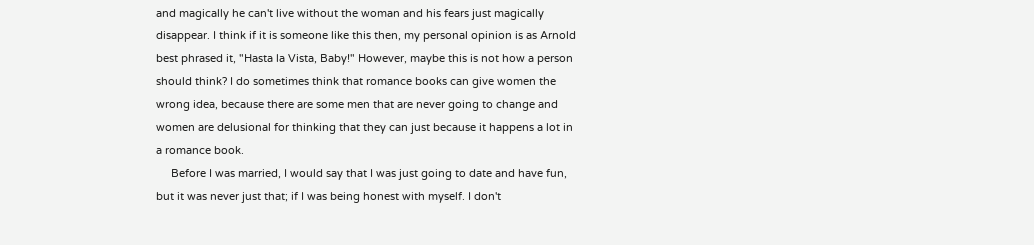and magically he can't live without the woman and his fears just magically disappear. I think if it is someone like this then, my personal opinion is as Arnold best phrased it, "Hasta la Vista, Baby!" However, maybe this is not how a person should think? I do sometimes think that romance books can give women the wrong idea, because there are some men that are never going to change and women are delusional for thinking that they can just because it happens a lot in a romance book.
     Before I was married, I would say that I was just going to date and have fun, but it was never just that; if I was being honest with myself. I don't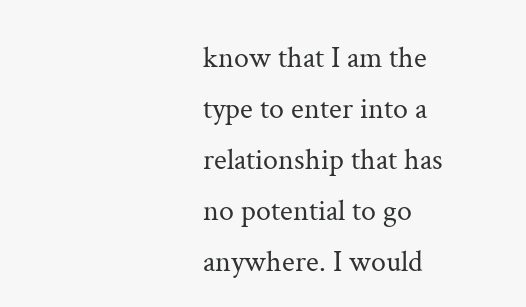know that I am the type to enter into a relationship that has no potential to go anywhere. I would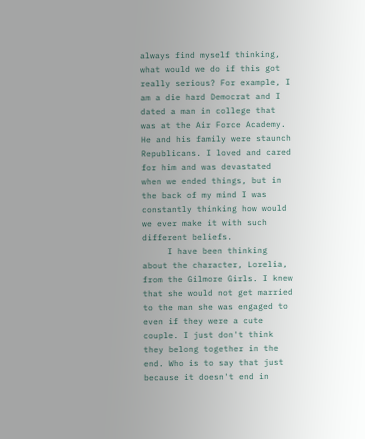always find myself thinking, what would we do if this got really serious? For example, I am a die hard Democrat and I dated a man in college that was at the Air Force Academy. He and his family were staunch Republicans. I loved and cared for him and was devastated when we ended things, but in the back of my mind I was constantly thinking how would we ever make it with such different beliefs.
     I have been thinking about the character, Lorelia, from the Gilmore Girls. I knew that she would not get married to the man she was engaged to even if they were a cute couple. I just don't think they belong together in the end. Who is to say that just because it doesn't end in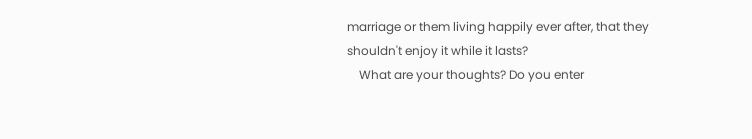marriage or them living happily ever after, that they shouldn't enjoy it while it lasts?
    What are your thoughts? Do you enter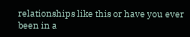relationships like this or have you ever been in a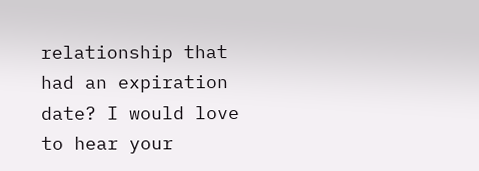relationship that had an expiration date? I would love to hear your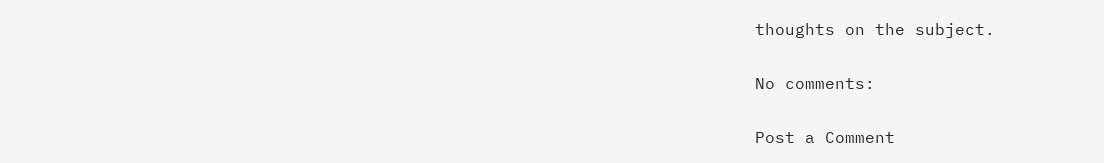thoughts on the subject.

No comments:

Post a Comment